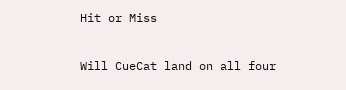Hit or Miss

Will CueCat land on all four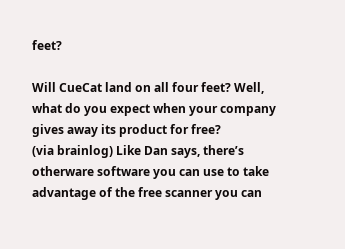feet?

Will CueCat land on all four feet? Well, what do you expect when your company gives away its product for free?
(via brainlog) Like Dan says, there’s otherware software you can use to take advantage of the free scanner you can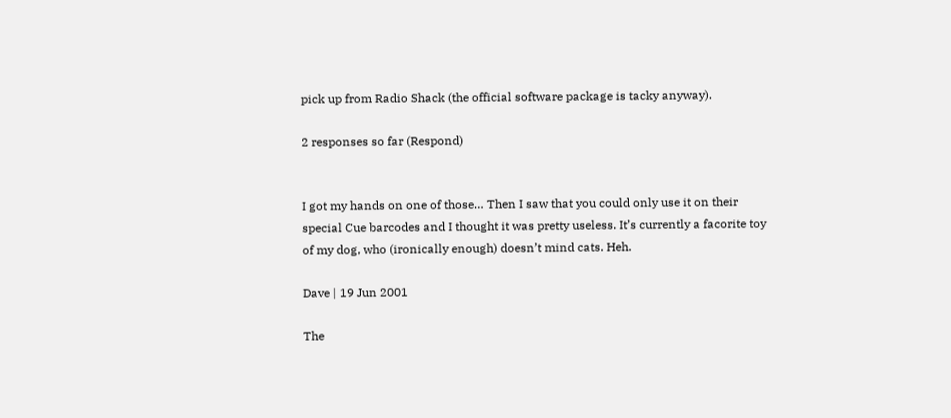pick up from Radio Shack (the official software package is tacky anyway).

2 responses so far (Respond)


I got my hands on one of those… Then I saw that you could only use it on their special Cue barcodes and I thought it was pretty useless. It’s currently a facorite toy of my dog, who (ironically enough) doesn’t mind cats. Heh.

Dave | 19 Jun 2001

The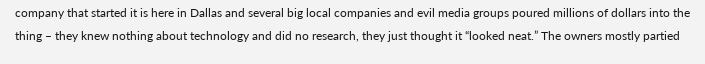company that started it is here in Dallas and several big local companies and evil media groups poured millions of dollars into the thing – they knew nothing about technology and did no research, they just thought it “looked neat.” The owners mostly partied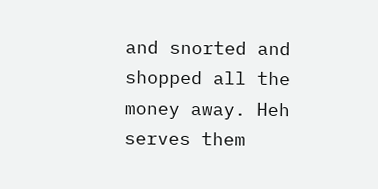and snorted and shopped all the money away. Heh serves them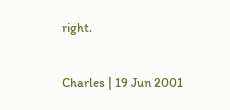right.

Charles | 19 Jun 2001